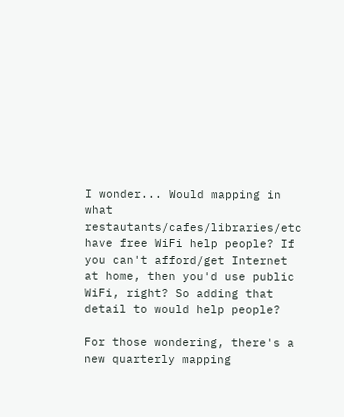I wonder... Would mapping in what restautants/cafes/libraries/etc have free WiFi help people? If you can't afford/get Internet at home, then you'd use public WiFi, right? So adding that detail to would help people?

For those wondering, there's a new quarterly mapping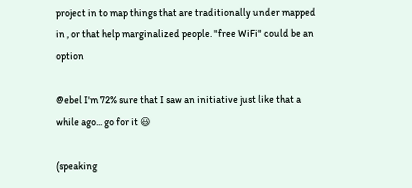project in to map things that are traditionally under mapped in , or that help marginalized people. "free WiFi" could be an option

@ebel I'm 72% sure that I saw an initiative just like that a while ago... go for it 😃

(speaking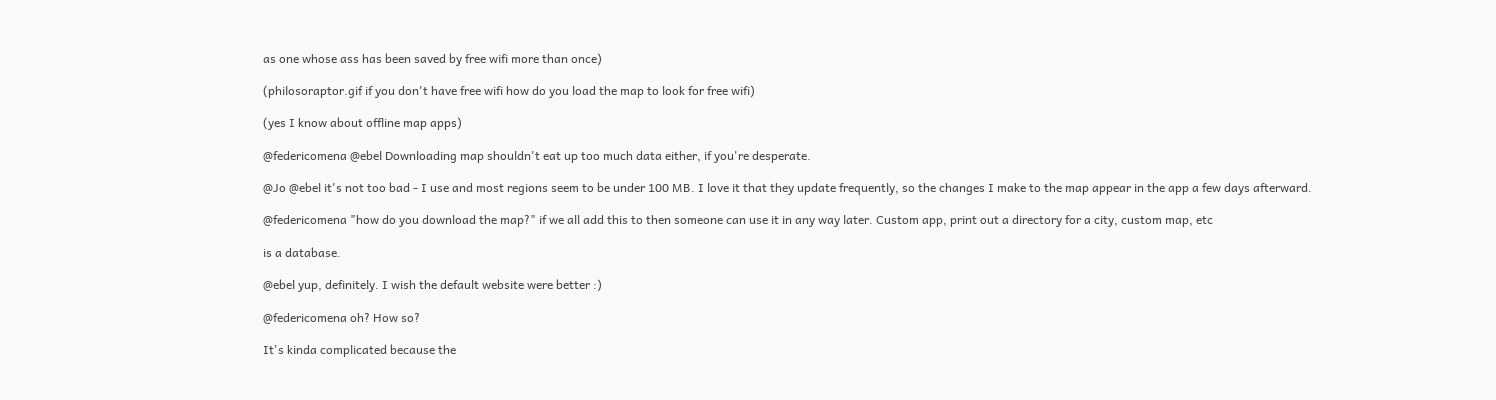as one whose ass has been saved by free wifi more than once)

(philosoraptor.gif if you don't have free wifi how do you load the map to look for free wifi)

(yes I know about offline map apps)

@federicomena @ebel Downloading map shouldn't eat up too much data either, if you're desperate.

@Jo @ebel it's not too bad - I use and most regions seem to be under 100 MB. I love it that they update frequently, so the changes I make to the map appear in the app a few days afterward.

@federicomena "how do you download the map?" if we all add this to then someone can use it in any way later. Custom app, print out a directory for a city, custom map, etc

is a database.

@ebel yup, definitely. I wish the default website were better :)

@federicomena oh? How so?

It's kinda complicated because the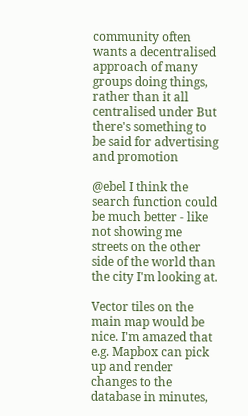community often wants a decentralised approach of many groups doing things, rather than it all centralised under But there's something to be said for advertising and promotion

@ebel I think the search function could be much better - like not showing me streets on the other side of the world than the city I'm looking at.

Vector tiles on the main map would be nice. I'm amazed that e.g. Mapbox can pick up and render changes to the database in minutes,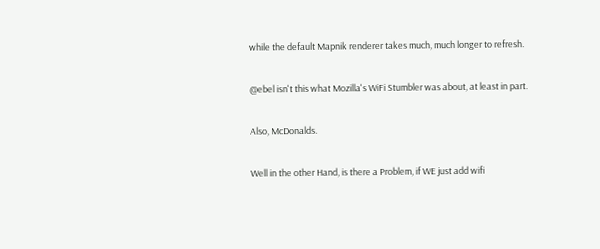while the default Mapnik renderer takes much, much longer to refresh.

@ebel isn't this what Mozilla's WiFi Stumbler was about, at least in part.

Also, McDonalds.

Well in the other Hand, is there a Problem, if WE just add wifi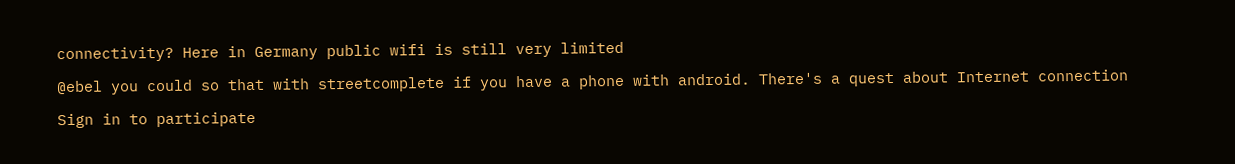connectivity? Here in Germany public wifi is still very limited

@ebel you could so that with streetcomplete if you have a phone with android. There's a quest about Internet connection

Sign in to participate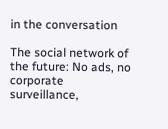in the conversation

The social network of the future: No ads, no corporate surveillance,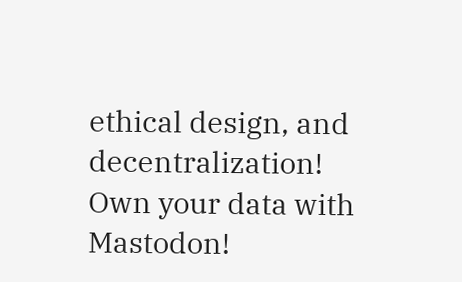ethical design, and decentralization! Own your data with Mastodon!